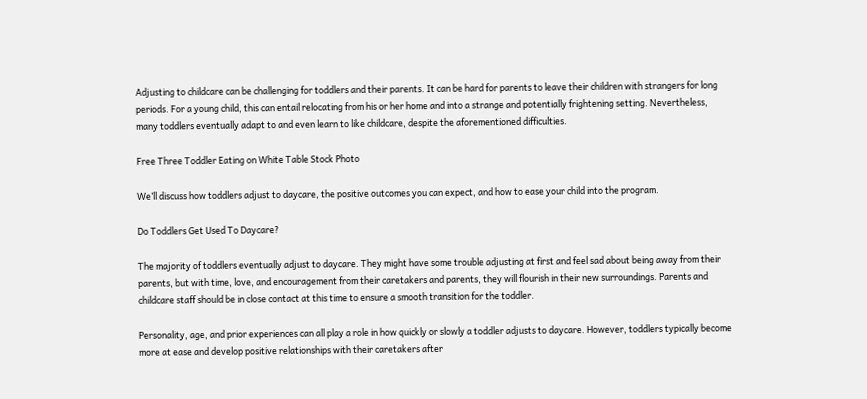Adjusting to childcare can be challenging for toddlers and their parents. It can be hard for parents to leave their children with strangers for long periods. For a young child, this can entail relocating from his or her home and into a strange and potentially frightening setting. Nevertheless, many toddlers eventually adapt to and even learn to like childcare, despite the aforementioned difficulties.

Free Three Toddler Eating on White Table Stock Photo

We’ll discuss how toddlers adjust to daycare, the positive outcomes you can expect, and how to ease your child into the program.

Do Toddlers Get Used To Daycare?

The majority of toddlers eventually adjust to daycare. They might have some trouble adjusting at first and feel sad about being away from their parents, but with time, love, and encouragement from their caretakers and parents, they will flourish in their new surroundings. Parents and childcare staff should be in close contact at this time to ensure a smooth transition for the toddler.

Personality, age, and prior experiences can all play a role in how quickly or slowly a toddler adjusts to daycare. However, toddlers typically become more at ease and develop positive relationships with their caretakers after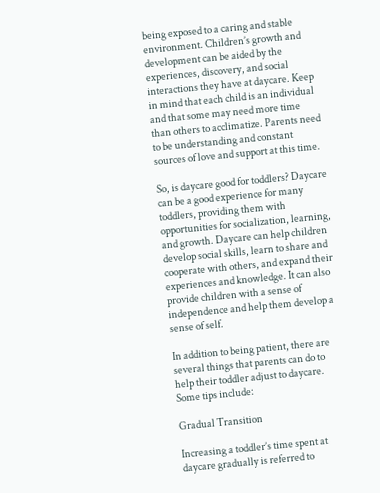being exposed to a caring and stable environment. Children’s growth and development can be aided by the experiences, discovery, and social interactions they have at daycare. Keep in mind that each child is an individual and that some may need more time than others to acclimatize. Parents need to be understanding and constant sources of love and support at this time.

So, is daycare good for toddlers? Daycare can be a good experience for many toddlers, providing them with opportunities for socialization, learning, and growth. Daycare can help children develop social skills, learn to share and cooperate with others, and expand their experiences and knowledge. It can also provide children with a sense of independence and help them develop a sense of self.

In addition to being patient, there are several things that parents can do to help their toddler adjust to daycare. Some tips include:

Gradual Transition

Increasing a toddler’s time spent at daycare gradually is referred to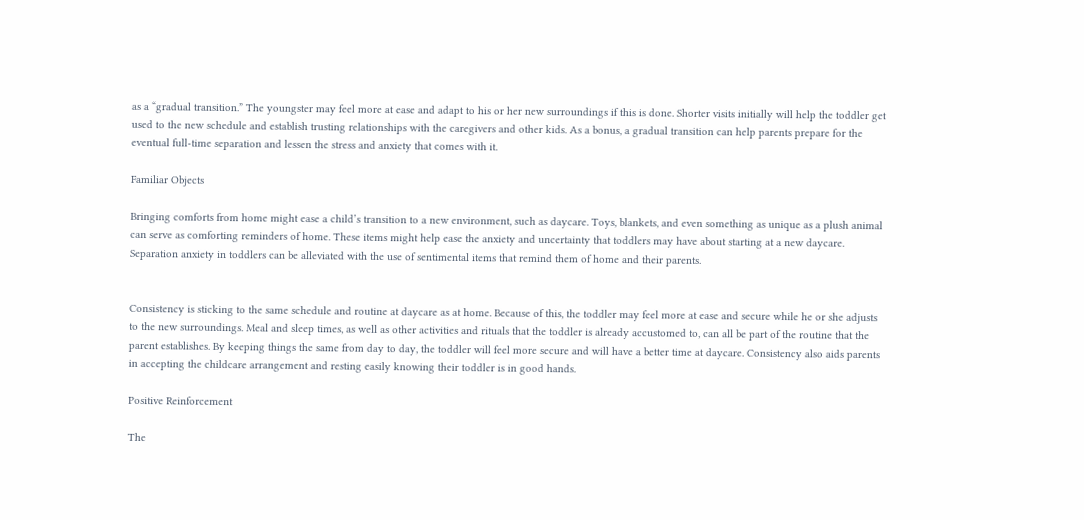as a “gradual transition.” The youngster may feel more at ease and adapt to his or her new surroundings if this is done. Shorter visits initially will help the toddler get used to the new schedule and establish trusting relationships with the caregivers and other kids. As a bonus, a gradual transition can help parents prepare for the eventual full-time separation and lessen the stress and anxiety that comes with it.

Familiar Objects

Bringing comforts from home might ease a child’s transition to a new environment, such as daycare. Toys, blankets, and even something as unique as a plush animal can serve as comforting reminders of home. These items might help ease the anxiety and uncertainty that toddlers may have about starting at a new daycare. Separation anxiety in toddlers can be alleviated with the use of sentimental items that remind them of home and their parents.


Consistency is sticking to the same schedule and routine at daycare as at home. Because of this, the toddler may feel more at ease and secure while he or she adjusts to the new surroundings. Meal and sleep times, as well as other activities and rituals that the toddler is already accustomed to, can all be part of the routine that the parent establishes. By keeping things the same from day to day, the toddler will feel more secure and will have a better time at daycare. Consistency also aids parents in accepting the childcare arrangement and resting easily knowing their toddler is in good hands.

Positive Reinforcement

The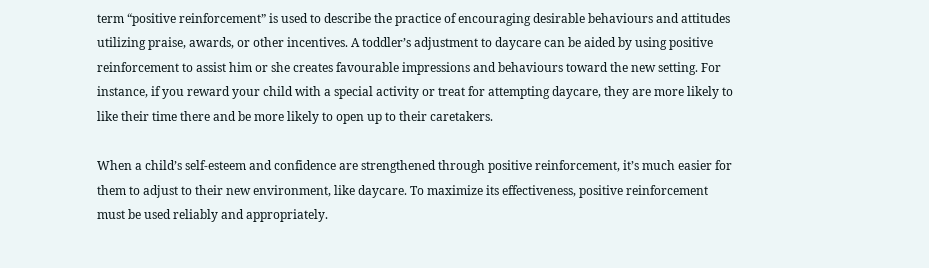term “positive reinforcement” is used to describe the practice of encouraging desirable behaviours and attitudes utilizing praise, awards, or other incentives. A toddler’s adjustment to daycare can be aided by using positive reinforcement to assist him or she creates favourable impressions and behaviours toward the new setting. For instance, if you reward your child with a special activity or treat for attempting daycare, they are more likely to like their time there and be more likely to open up to their caretakers.

When a child’s self-esteem and confidence are strengthened through positive reinforcement, it’s much easier for them to adjust to their new environment, like daycare. To maximize its effectiveness, positive reinforcement must be used reliably and appropriately.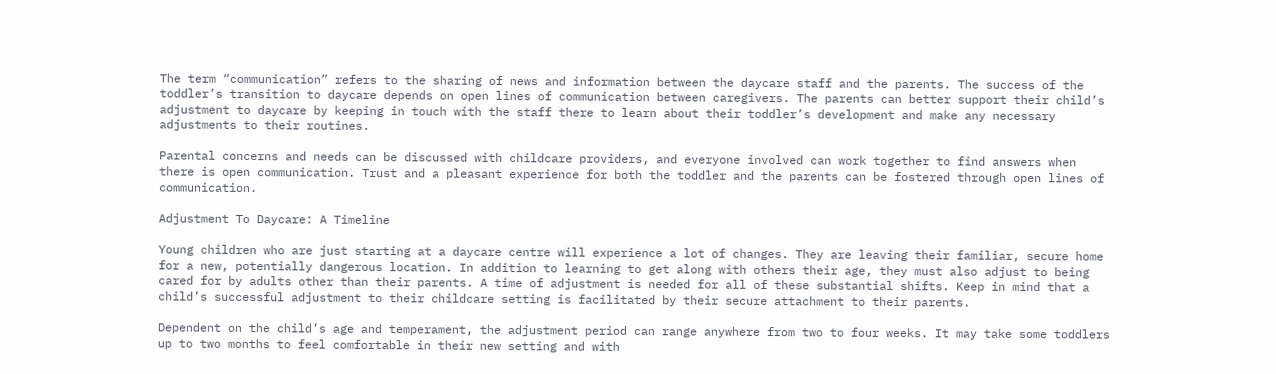The term “communication” refers to the sharing of news and information between the daycare staff and the parents. The success of the toddler’s transition to daycare depends on open lines of communication between caregivers. The parents can better support their child’s adjustment to daycare by keeping in touch with the staff there to learn about their toddler’s development and make any necessary adjustments to their routines.

Parental concerns and needs can be discussed with childcare providers, and everyone involved can work together to find answers when there is open communication. Trust and a pleasant experience for both the toddler and the parents can be fostered through open lines of communication.

Adjustment To Daycare: A Timeline

Young children who are just starting at a daycare centre will experience a lot of changes. They are leaving their familiar, secure home for a new, potentially dangerous location. In addition to learning to get along with others their age, they must also adjust to being cared for by adults other than their parents. A time of adjustment is needed for all of these substantial shifts. Keep in mind that a child’s successful adjustment to their childcare setting is facilitated by their secure attachment to their parents.

Dependent on the child’s age and temperament, the adjustment period can range anywhere from two to four weeks. It may take some toddlers up to two months to feel comfortable in their new setting and with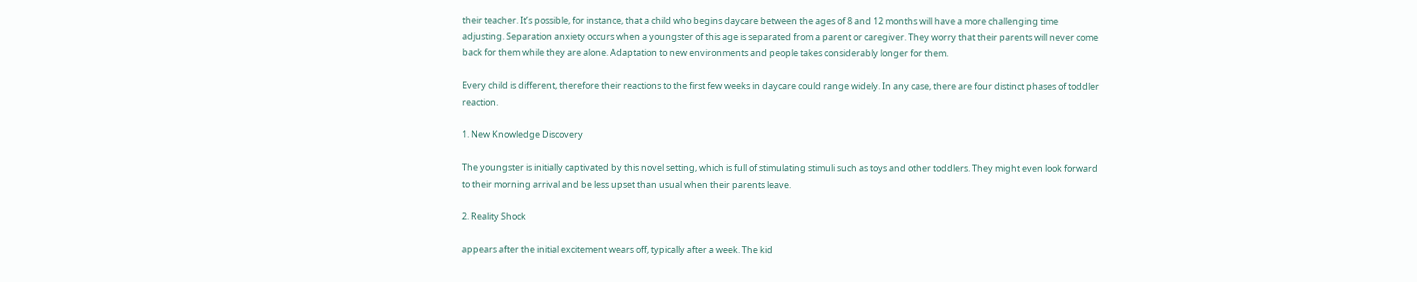their teacher. It’s possible, for instance, that a child who begins daycare between the ages of 8 and 12 months will have a more challenging time adjusting. Separation anxiety occurs when a youngster of this age is separated from a parent or caregiver. They worry that their parents will never come back for them while they are alone. Adaptation to new environments and people takes considerably longer for them.

Every child is different, therefore their reactions to the first few weeks in daycare could range widely. In any case, there are four distinct phases of toddler reaction.

1. New Knowledge Discovery

The youngster is initially captivated by this novel setting, which is full of stimulating stimuli such as toys and other toddlers. They might even look forward to their morning arrival and be less upset than usual when their parents leave.

2. Reality Shock

appears after the initial excitement wears off, typically after a week. The kid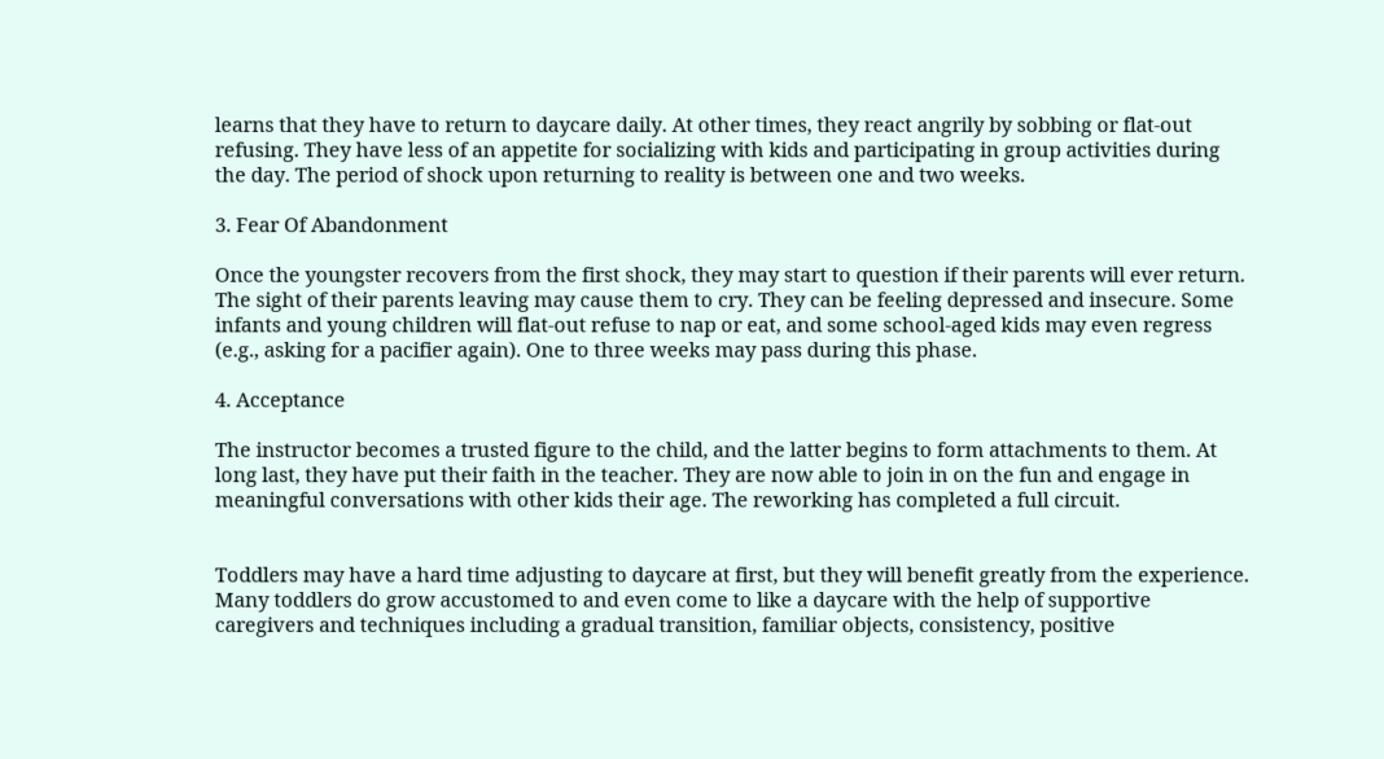learns that they have to return to daycare daily. At other times, they react angrily by sobbing or flat-out refusing. They have less of an appetite for socializing with kids and participating in group activities during the day. The period of shock upon returning to reality is between one and two weeks.

3. Fear Of Abandonment

Once the youngster recovers from the first shock, they may start to question if their parents will ever return. The sight of their parents leaving may cause them to cry. They can be feeling depressed and insecure. Some infants and young children will flat-out refuse to nap or eat, and some school-aged kids may even regress (e.g., asking for a pacifier again). One to three weeks may pass during this phase.

4. Acceptance

The instructor becomes a trusted figure to the child, and the latter begins to form attachments to them. At long last, they have put their faith in the teacher. They are now able to join in on the fun and engage in meaningful conversations with other kids their age. The reworking has completed a full circuit.


Toddlers may have a hard time adjusting to daycare at first, but they will benefit greatly from the experience. Many toddlers do grow accustomed to and even come to like a daycare with the help of supportive caregivers and techniques including a gradual transition, familiar objects, consistency, positive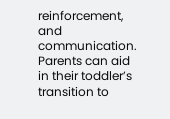reinforcement, and communication. Parents can aid in their toddler’s transition to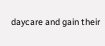daycare and gain their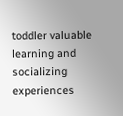toddler valuable learning and socializing experiences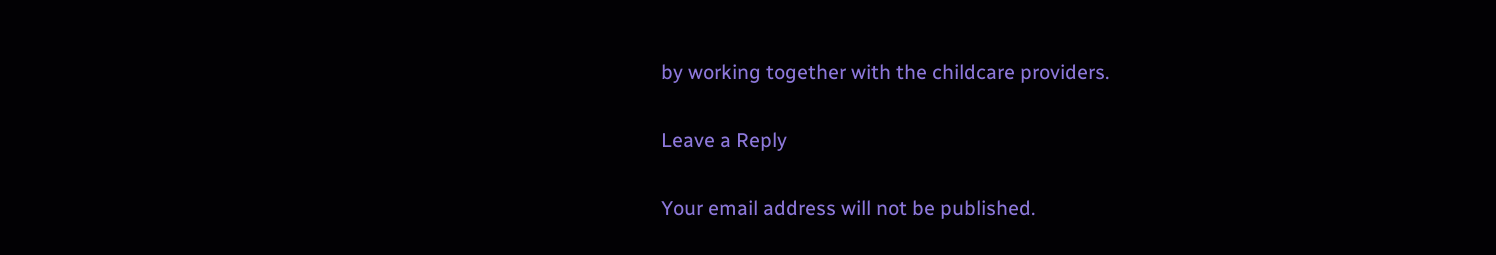by working together with the childcare providers.

Leave a Reply

Your email address will not be published.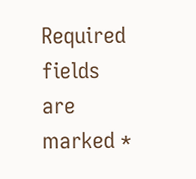Required fields are marked *